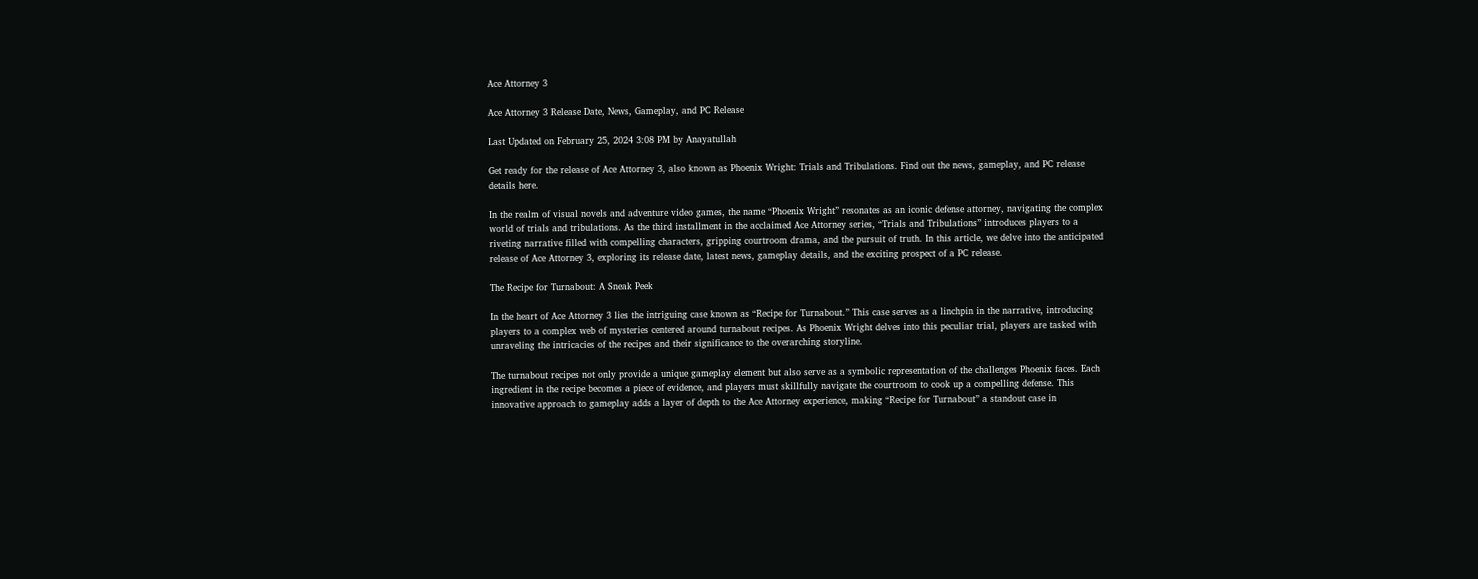Ace Attorney 3

Ace Attorney 3 Release Date, News, Gameplay, and PC Release

Last Updated on February 25, 2024 3:08 PM by Anayatullah

Get ready for the release of Ace Attorney 3, also known as Phoenix Wright: Trials and Tribulations. Find out the news, gameplay, and PC release details here.

In the realm of visual novels and adventure video games, the name “Phoenix Wright” resonates as an iconic defense attorney, navigating the complex world of trials and tribulations. As the third installment in the acclaimed Ace Attorney series, “Trials and Tribulations” introduces players to a riveting narrative filled with compelling characters, gripping courtroom drama, and the pursuit of truth. In this article, we delve into the anticipated release of Ace Attorney 3, exploring its release date, latest news, gameplay details, and the exciting prospect of a PC release.

The Recipe for Turnabout: A Sneak Peek

In the heart of Ace Attorney 3 lies the intriguing case known as “Recipe for Turnabout.” This case serves as a linchpin in the narrative, introducing players to a complex web of mysteries centered around turnabout recipes. As Phoenix Wright delves into this peculiar trial, players are tasked with unraveling the intricacies of the recipes and their significance to the overarching storyline.

The turnabout recipes not only provide a unique gameplay element but also serve as a symbolic representation of the challenges Phoenix faces. Each ingredient in the recipe becomes a piece of evidence, and players must skillfully navigate the courtroom to cook up a compelling defense. This innovative approach to gameplay adds a layer of depth to the Ace Attorney experience, making “Recipe for Turnabout” a standout case in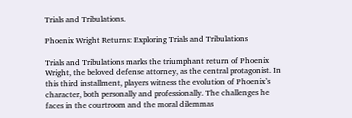Trials and Tribulations.

Phoenix Wright Returns: Exploring Trials and Tribulations

Trials and Tribulations marks the triumphant return of Phoenix Wright, the beloved defense attorney, as the central protagonist. In this third installment, players witness the evolution of Phoenix’s character, both personally and professionally. The challenges he faces in the courtroom and the moral dilemmas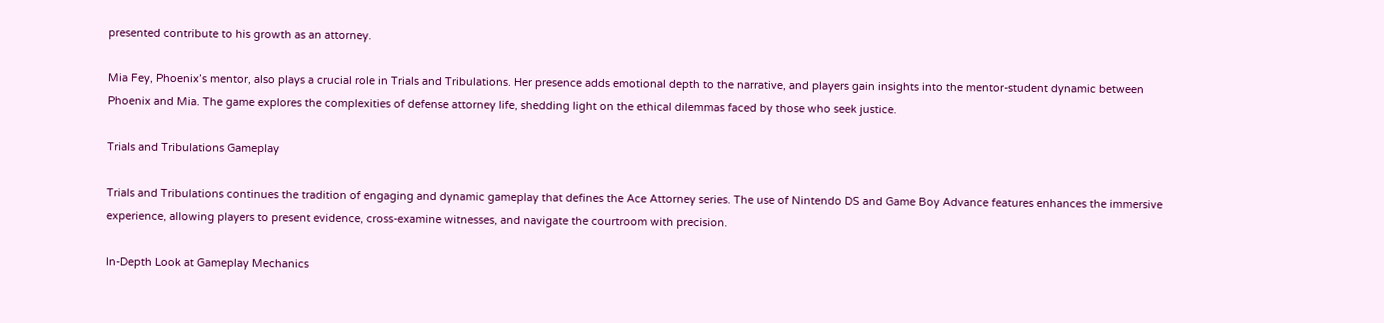presented contribute to his growth as an attorney.

Mia Fey, Phoenix’s mentor, also plays a crucial role in Trials and Tribulations. Her presence adds emotional depth to the narrative, and players gain insights into the mentor-student dynamic between Phoenix and Mia. The game explores the complexities of defense attorney life, shedding light on the ethical dilemmas faced by those who seek justice.

Trials and Tribulations Gameplay

Trials and Tribulations continues the tradition of engaging and dynamic gameplay that defines the Ace Attorney series. The use of Nintendo DS and Game Boy Advance features enhances the immersive experience, allowing players to present evidence, cross-examine witnesses, and navigate the courtroom with precision.

In-Depth Look at Gameplay Mechanics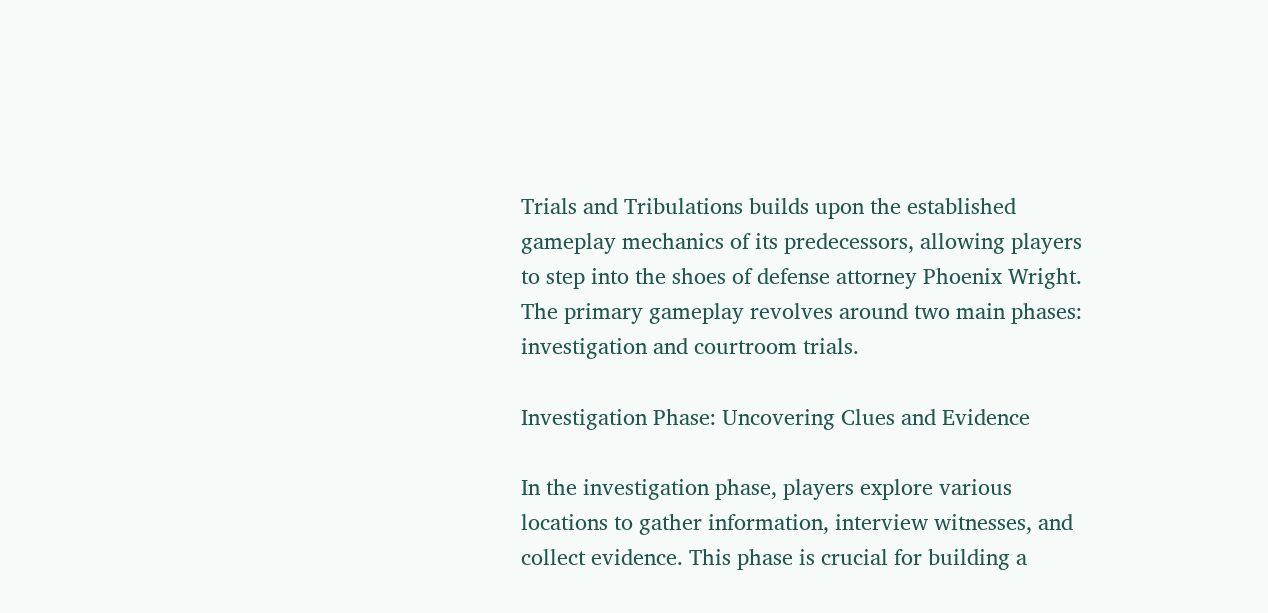Trials and Tribulations builds upon the established gameplay mechanics of its predecessors, allowing players to step into the shoes of defense attorney Phoenix Wright. The primary gameplay revolves around two main phases: investigation and courtroom trials.

Investigation Phase: Uncovering Clues and Evidence

In the investigation phase, players explore various locations to gather information, interview witnesses, and collect evidence. This phase is crucial for building a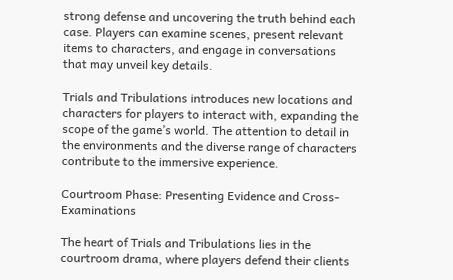strong defense and uncovering the truth behind each case. Players can examine scenes, present relevant items to characters, and engage in conversations that may unveil key details.

Trials and Tribulations introduces new locations and characters for players to interact with, expanding the scope of the game’s world. The attention to detail in the environments and the diverse range of characters contribute to the immersive experience.

Courtroom Phase: Presenting Evidence and Cross-Examinations

The heart of Trials and Tribulations lies in the courtroom drama, where players defend their clients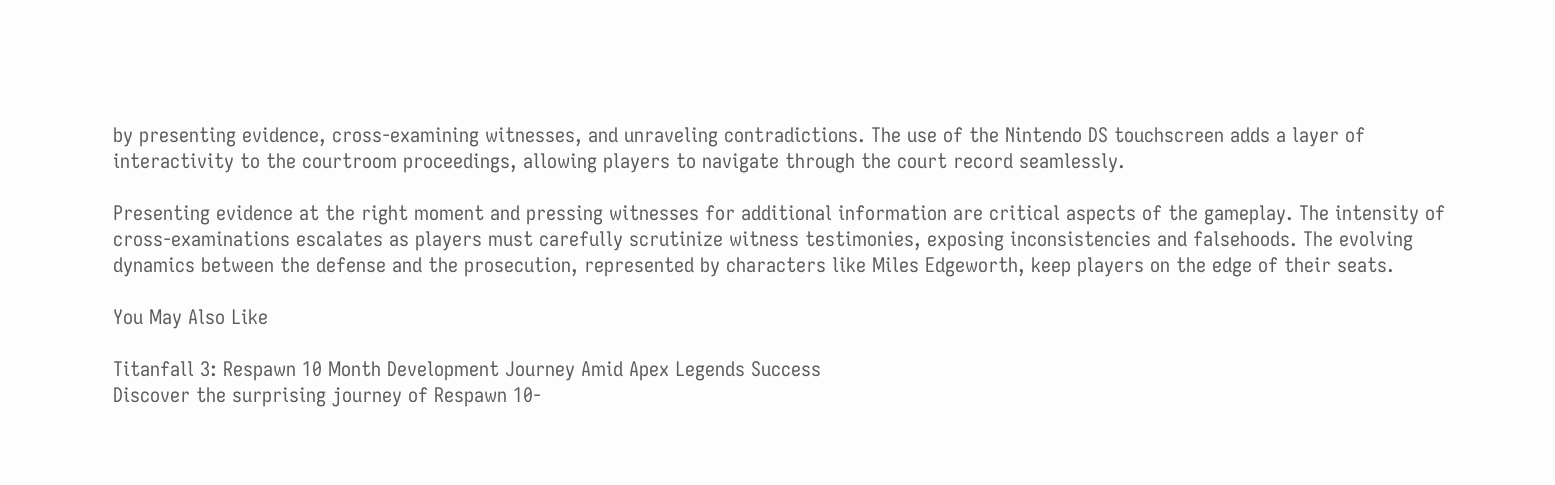by presenting evidence, cross-examining witnesses, and unraveling contradictions. The use of the Nintendo DS touchscreen adds a layer of interactivity to the courtroom proceedings, allowing players to navigate through the court record seamlessly.

Presenting evidence at the right moment and pressing witnesses for additional information are critical aspects of the gameplay. The intensity of cross-examinations escalates as players must carefully scrutinize witness testimonies, exposing inconsistencies and falsehoods. The evolving dynamics between the defense and the prosecution, represented by characters like Miles Edgeworth, keep players on the edge of their seats.

You May Also Like

Titanfall 3: Respawn 10 Month Development Journey Amid Apex Legends Success
Discover the surprising journey of Respawn 10-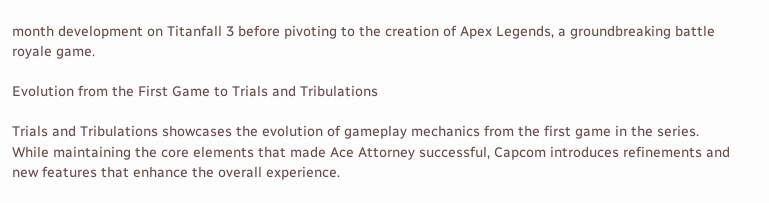month development on Titanfall 3 before pivoting to the creation of Apex Legends, a groundbreaking battle royale game.

Evolution from the First Game to Trials and Tribulations

Trials and Tribulations showcases the evolution of gameplay mechanics from the first game in the series. While maintaining the core elements that made Ace Attorney successful, Capcom introduces refinements and new features that enhance the overall experience.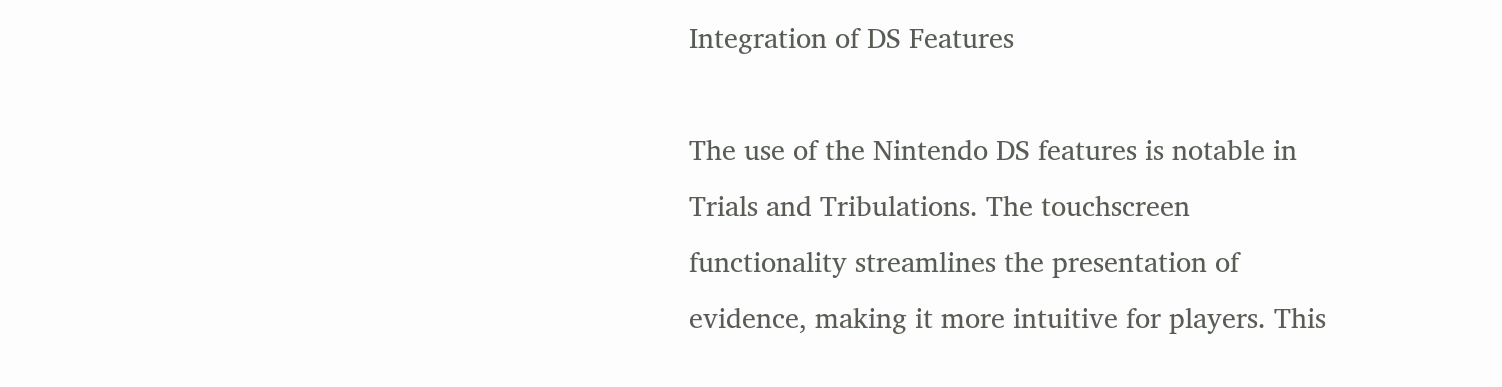Integration of DS Features

The use of the Nintendo DS features is notable in Trials and Tribulations. The touchscreen functionality streamlines the presentation of evidence, making it more intuitive for players. This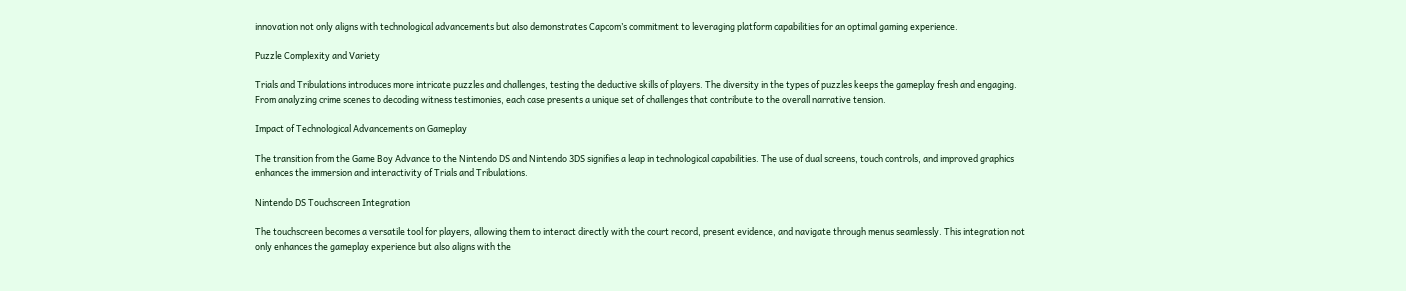innovation not only aligns with technological advancements but also demonstrates Capcom’s commitment to leveraging platform capabilities for an optimal gaming experience.

Puzzle Complexity and Variety

Trials and Tribulations introduces more intricate puzzles and challenges, testing the deductive skills of players. The diversity in the types of puzzles keeps the gameplay fresh and engaging. From analyzing crime scenes to decoding witness testimonies, each case presents a unique set of challenges that contribute to the overall narrative tension.

Impact of Technological Advancements on Gameplay

The transition from the Game Boy Advance to the Nintendo DS and Nintendo 3DS signifies a leap in technological capabilities. The use of dual screens, touch controls, and improved graphics enhances the immersion and interactivity of Trials and Tribulations.

Nintendo DS Touchscreen Integration

The touchscreen becomes a versatile tool for players, allowing them to interact directly with the court record, present evidence, and navigate through menus seamlessly. This integration not only enhances the gameplay experience but also aligns with the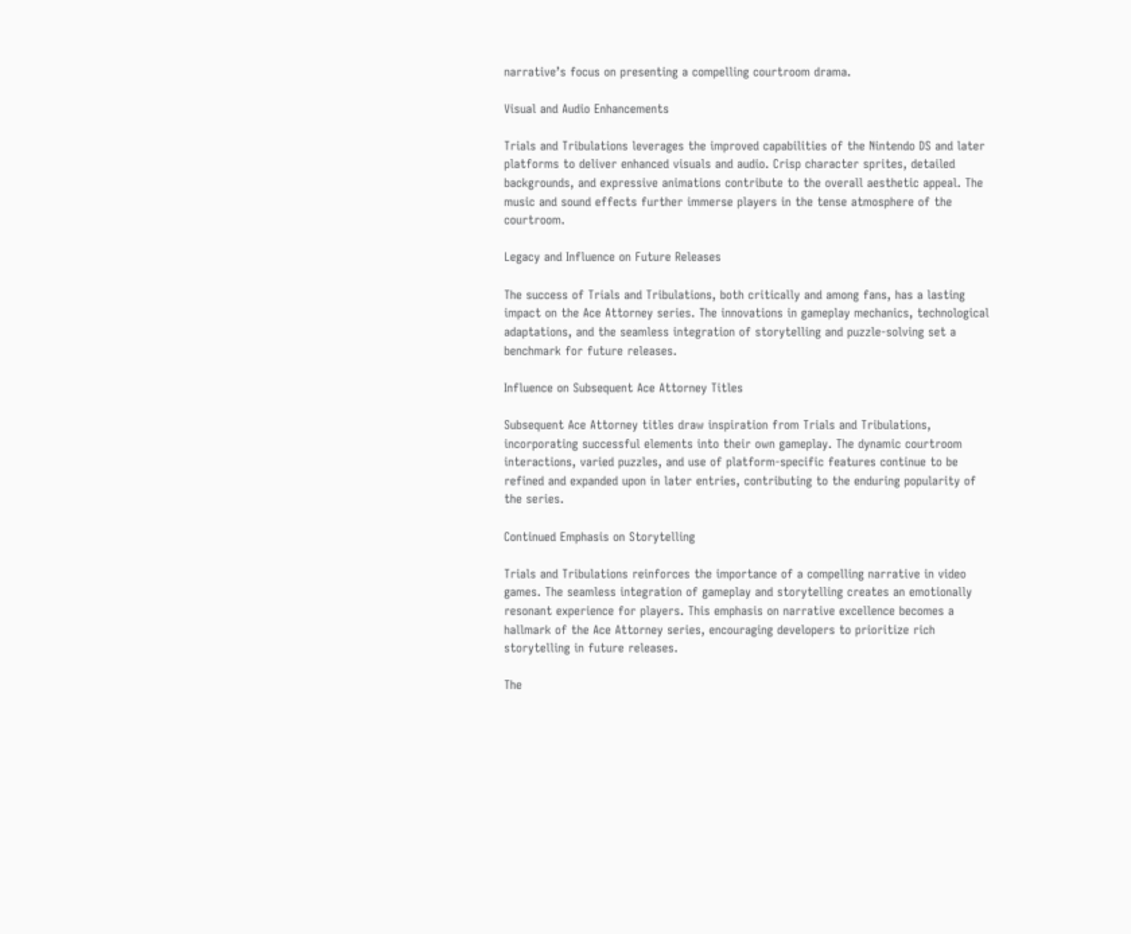narrative’s focus on presenting a compelling courtroom drama.

Visual and Audio Enhancements

Trials and Tribulations leverages the improved capabilities of the Nintendo DS and later platforms to deliver enhanced visuals and audio. Crisp character sprites, detailed backgrounds, and expressive animations contribute to the overall aesthetic appeal. The music and sound effects further immerse players in the tense atmosphere of the courtroom.

Legacy and Influence on Future Releases

The success of Trials and Tribulations, both critically and among fans, has a lasting impact on the Ace Attorney series. The innovations in gameplay mechanics, technological adaptations, and the seamless integration of storytelling and puzzle-solving set a benchmark for future releases.

Influence on Subsequent Ace Attorney Titles

Subsequent Ace Attorney titles draw inspiration from Trials and Tribulations, incorporating successful elements into their own gameplay. The dynamic courtroom interactions, varied puzzles, and use of platform-specific features continue to be refined and expanded upon in later entries, contributing to the enduring popularity of the series.

Continued Emphasis on Storytelling

Trials and Tribulations reinforces the importance of a compelling narrative in video games. The seamless integration of gameplay and storytelling creates an emotionally resonant experience for players. This emphasis on narrative excellence becomes a hallmark of the Ace Attorney series, encouraging developers to prioritize rich storytelling in future releases.

The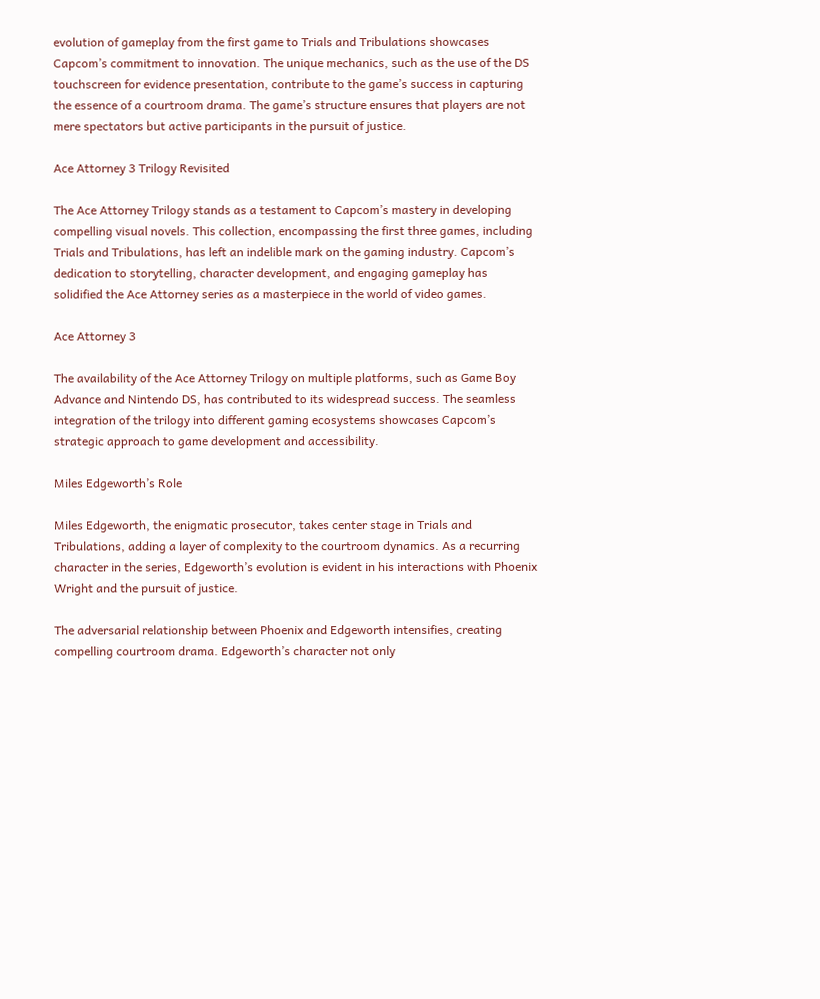evolution of gameplay from the first game to Trials and Tribulations showcases Capcom’s commitment to innovation. The unique mechanics, such as the use of the DS touchscreen for evidence presentation, contribute to the game’s success in capturing the essence of a courtroom drama. The game’s structure ensures that players are not mere spectators but active participants in the pursuit of justice.

Ace Attorney 3 Trilogy Revisited

The Ace Attorney Trilogy stands as a testament to Capcom’s mastery in developing compelling visual novels. This collection, encompassing the first three games, including Trials and Tribulations, has left an indelible mark on the gaming industry. Capcom’s dedication to storytelling, character development, and engaging gameplay has solidified the Ace Attorney series as a masterpiece in the world of video games.

Ace Attorney 3

The availability of the Ace Attorney Trilogy on multiple platforms, such as Game Boy Advance and Nintendo DS, has contributed to its widespread success. The seamless integration of the trilogy into different gaming ecosystems showcases Capcom’s strategic approach to game development and accessibility.

Miles Edgeworth’s Role

Miles Edgeworth, the enigmatic prosecutor, takes center stage in Trials and Tribulations, adding a layer of complexity to the courtroom dynamics. As a recurring character in the series, Edgeworth’s evolution is evident in his interactions with Phoenix Wright and the pursuit of justice.

The adversarial relationship between Phoenix and Edgeworth intensifies, creating compelling courtroom drama. Edgeworth’s character not only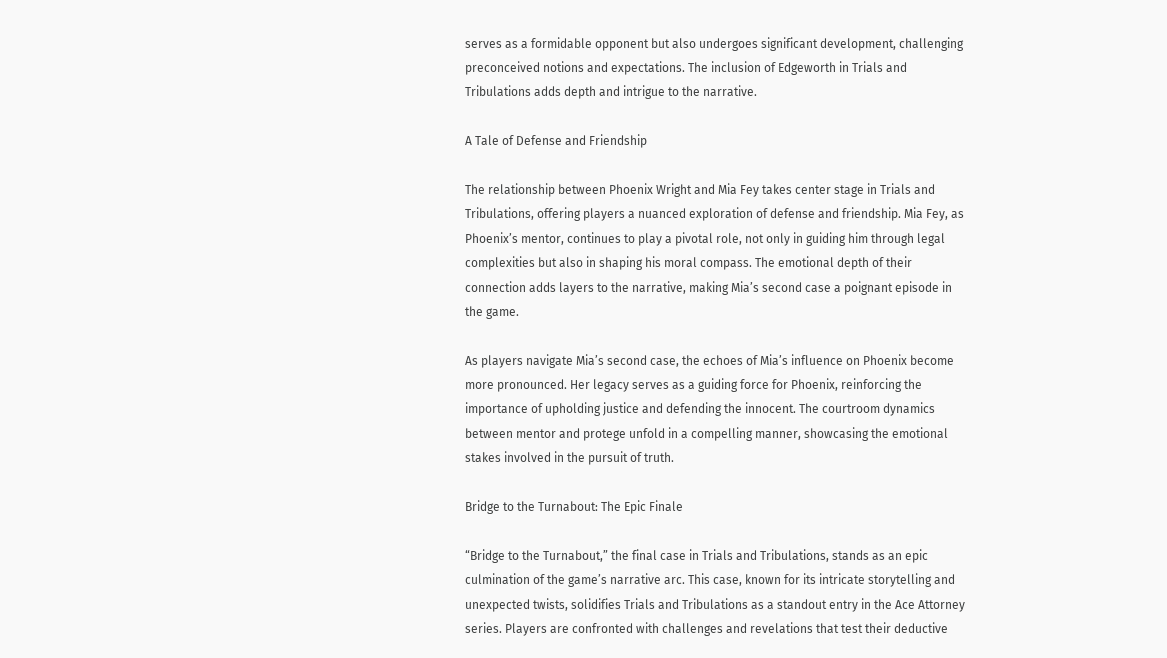serves as a formidable opponent but also undergoes significant development, challenging preconceived notions and expectations. The inclusion of Edgeworth in Trials and Tribulations adds depth and intrigue to the narrative.

A Tale of Defense and Friendship

The relationship between Phoenix Wright and Mia Fey takes center stage in Trials and Tribulations, offering players a nuanced exploration of defense and friendship. Mia Fey, as Phoenix’s mentor, continues to play a pivotal role, not only in guiding him through legal complexities but also in shaping his moral compass. The emotional depth of their connection adds layers to the narrative, making Mia’s second case a poignant episode in the game.

As players navigate Mia’s second case, the echoes of Mia’s influence on Phoenix become more pronounced. Her legacy serves as a guiding force for Phoenix, reinforcing the importance of upholding justice and defending the innocent. The courtroom dynamics between mentor and protege unfold in a compelling manner, showcasing the emotional stakes involved in the pursuit of truth.

Bridge to the Turnabout: The Epic Finale

“Bridge to the Turnabout,” the final case in Trials and Tribulations, stands as an epic culmination of the game’s narrative arc. This case, known for its intricate storytelling and unexpected twists, solidifies Trials and Tribulations as a standout entry in the Ace Attorney series. Players are confronted with challenges and revelations that test their deductive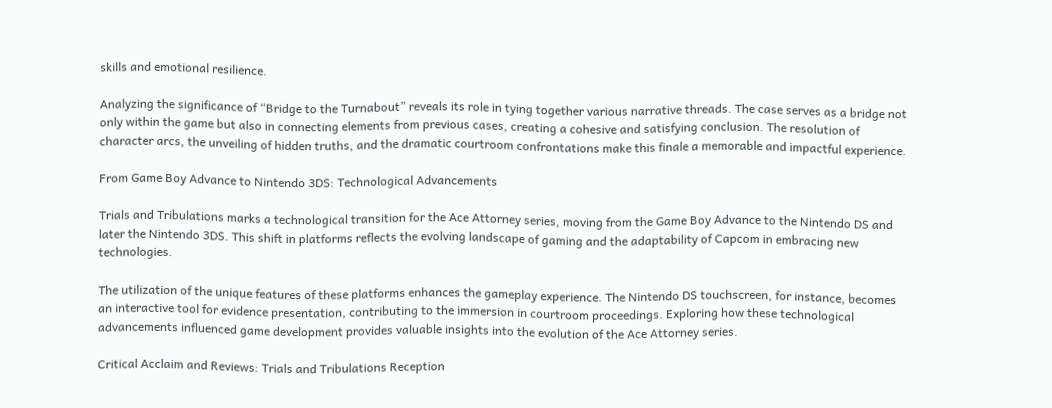skills and emotional resilience.

Analyzing the significance of “Bridge to the Turnabout” reveals its role in tying together various narrative threads. The case serves as a bridge not only within the game but also in connecting elements from previous cases, creating a cohesive and satisfying conclusion. The resolution of character arcs, the unveiling of hidden truths, and the dramatic courtroom confrontations make this finale a memorable and impactful experience.

From Game Boy Advance to Nintendo 3DS: Technological Advancements

Trials and Tribulations marks a technological transition for the Ace Attorney series, moving from the Game Boy Advance to the Nintendo DS and later the Nintendo 3DS. This shift in platforms reflects the evolving landscape of gaming and the adaptability of Capcom in embracing new technologies.

The utilization of the unique features of these platforms enhances the gameplay experience. The Nintendo DS touchscreen, for instance, becomes an interactive tool for evidence presentation, contributing to the immersion in courtroom proceedings. Exploring how these technological advancements influenced game development provides valuable insights into the evolution of the Ace Attorney series.

Critical Acclaim and Reviews: Trials and Tribulations Reception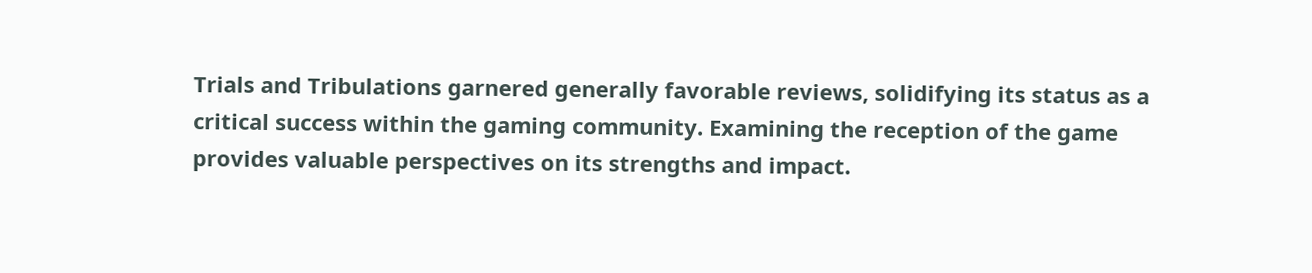Trials and Tribulations garnered generally favorable reviews, solidifying its status as a critical success within the gaming community. Examining the reception of the game provides valuable perspectives on its strengths and impact.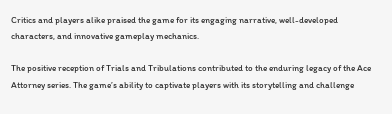Critics and players alike praised the game for its engaging narrative, well-developed characters, and innovative gameplay mechanics.

The positive reception of Trials and Tribulations contributed to the enduring legacy of the Ace Attorney series. The game’s ability to captivate players with its storytelling and challenge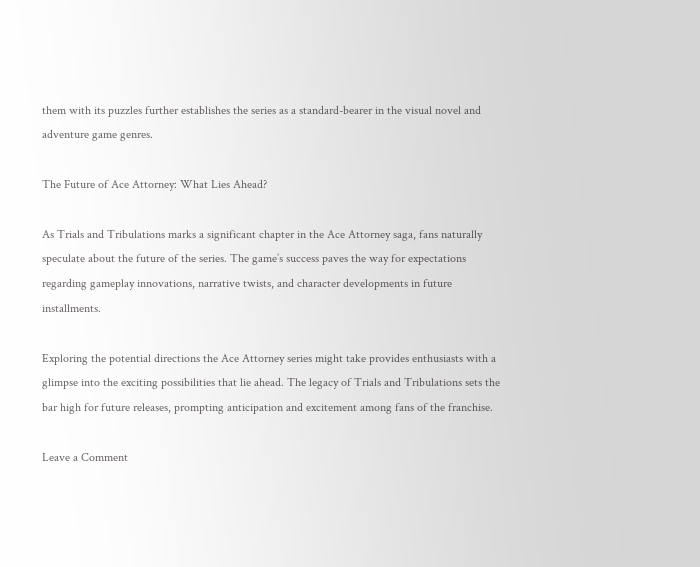them with its puzzles further establishes the series as a standard-bearer in the visual novel and adventure game genres.

The Future of Ace Attorney: What Lies Ahead?

As Trials and Tribulations marks a significant chapter in the Ace Attorney saga, fans naturally speculate about the future of the series. The game’s success paves the way for expectations regarding gameplay innovations, narrative twists, and character developments in future installments.

Exploring the potential directions the Ace Attorney series might take provides enthusiasts with a glimpse into the exciting possibilities that lie ahead. The legacy of Trials and Tribulations sets the bar high for future releases, prompting anticipation and excitement among fans of the franchise.

Leave a Comment